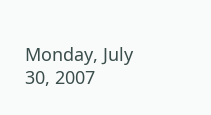Monday, July 30, 2007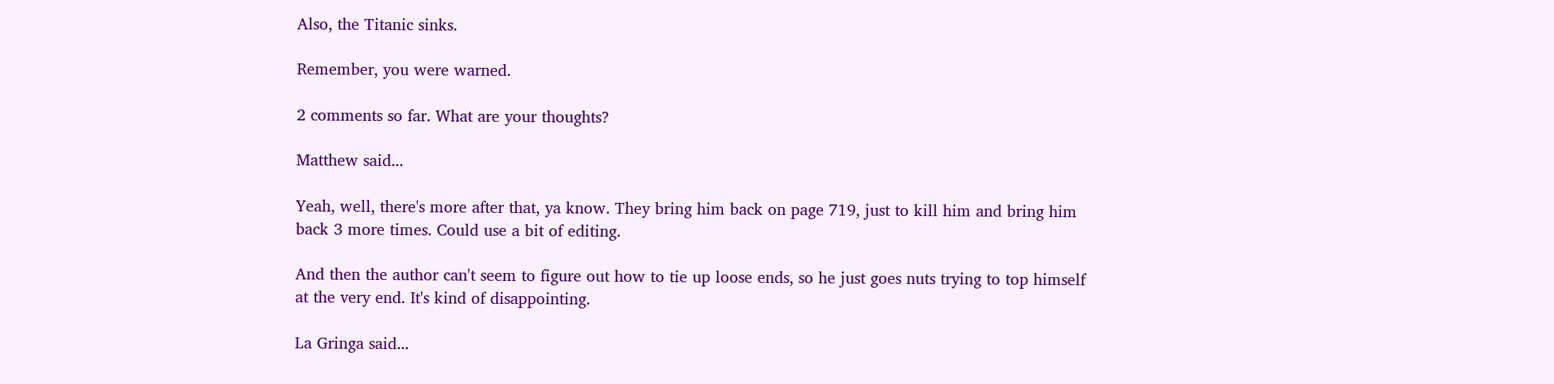Also, the Titanic sinks.

Remember, you were warned.

2 comments so far. What are your thoughts?

Matthew said...

Yeah, well, there's more after that, ya know. They bring him back on page 719, just to kill him and bring him back 3 more times. Could use a bit of editing.

And then the author can't seem to figure out how to tie up loose ends, so he just goes nuts trying to top himself at the very end. It's kind of disappointing.

La Gringa said...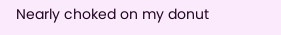Nearly choked on my donut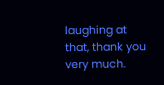laughing at that, thank you very much.